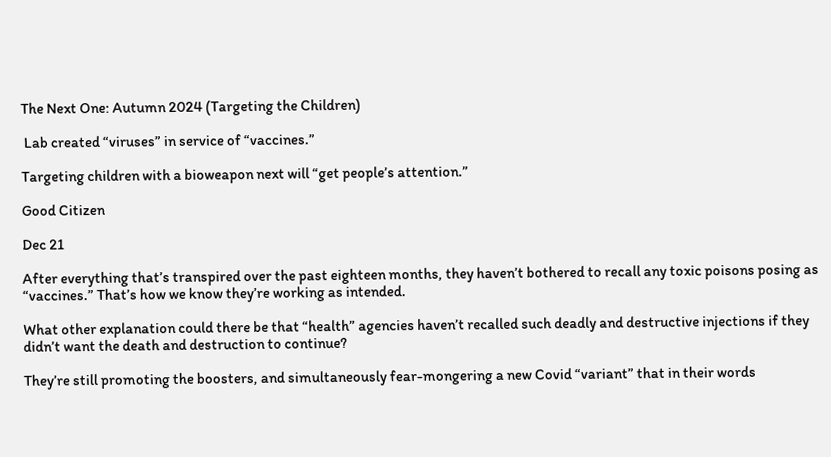The Next One: Autumn 2024 (Targeting the Children)

 Lab created “viruses” in service of “vaccines.”

Targeting children with a bioweapon next will “get people’s attention.”

Good Citizen

Dec 21

After everything that’s transpired over the past eighteen months, they haven’t bothered to recall any toxic poisons posing as “vaccines.” That’s how we know they’re working as intended.

What other explanation could there be that “health” agencies haven’t recalled such deadly and destructive injections if they didn’t want the death and destruction to continue?

They’re still promoting the boosters, and simultaneously fear-mongering a new Covid “variant” that in their words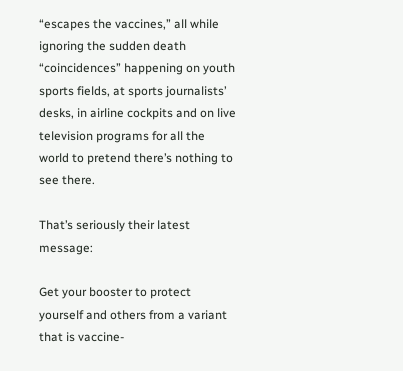“escapes the vaccines,” all while ignoring the sudden death “coincidences” happening on youth sports fields, at sports journalists’ desks, in airline cockpits and on live television programs for all the world to pretend there’s nothing to see there.

That’s seriously their latest message:

Get your booster to protect yourself and others from a variant that is vaccine-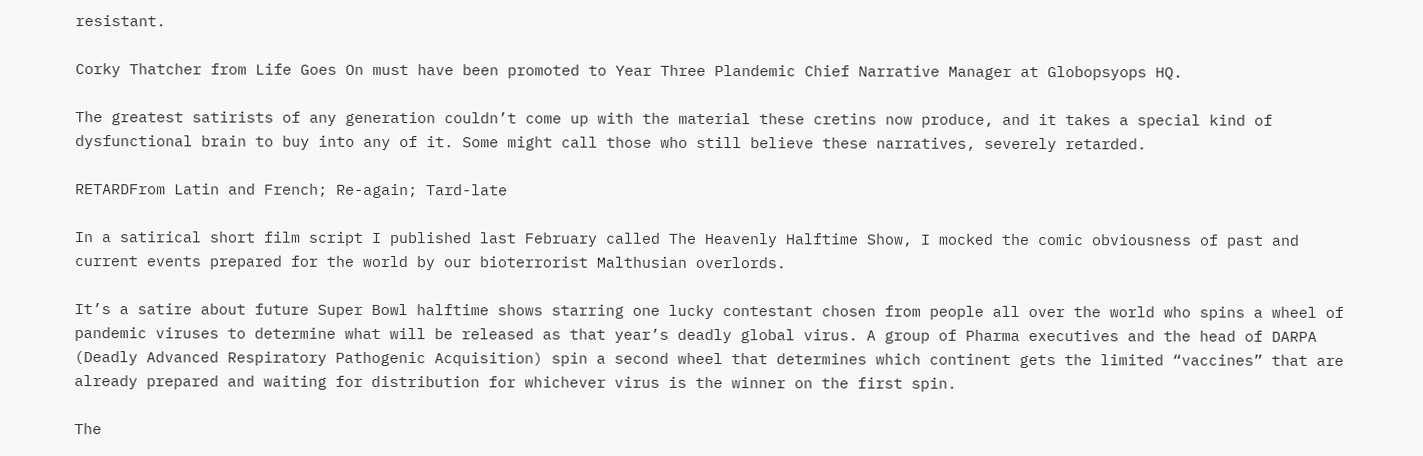resistant.

Corky Thatcher from Life Goes On must have been promoted to Year Three Plandemic Chief Narrative Manager at Globopsyops HQ.

The greatest satirists of any generation couldn’t come up with the material these cretins now produce, and it takes a special kind of dysfunctional brain to buy into any of it. Some might call those who still believe these narratives, severely retarded.

RETARDFrom Latin and French; Re-again; Tard-late

In a satirical short film script I published last February called The Heavenly Halftime Show, I mocked the comic obviousness of past and current events prepared for the world by our bioterrorist Malthusian overlords.

It’s a satire about future Super Bowl halftime shows starring one lucky contestant chosen from people all over the world who spins a wheel of pandemic viruses to determine what will be released as that year’s deadly global virus. A group of Pharma executives and the head of DARPA (Deadly Advanced Respiratory Pathogenic Acquisition) spin a second wheel that determines which continent gets the limited “vaccines” that are already prepared and waiting for distribution for whichever virus is the winner on the first spin.

The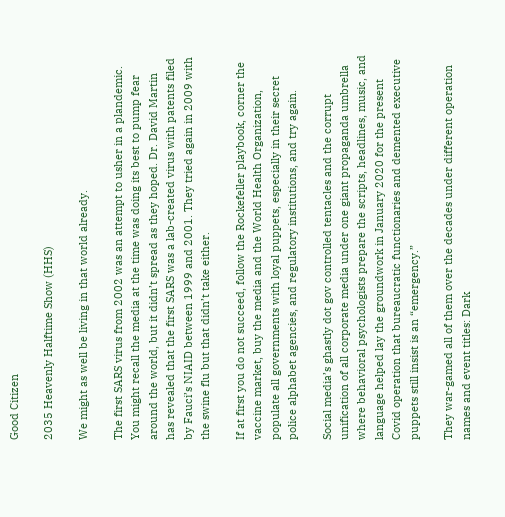Good Citizen

2035 Heavenly Halftime Show (HHS)

We might as well be living in that world already.

The first SARS virus from 2002 was an attempt to usher in a plandemic. You might recall the media at the time was doing its best to pump fear around the world, but it didn’t spread as they hoped. Dr. David Martin has revealed that the first SARS was a lab-created virus with patents filed by Fauci’s NIAID between 1999 and 2001. They tried again in 2009 with the swine flu but that didn’t take either.

If at first you do not succeed, follow the Rockefeller playbook, corner the vaccine market, buy the media and the World Health Organization, populate all governments with loyal puppets, especially in their secret police alphabet agencies, and regulatory institutions, and try again.

Social media’s ghastly dot gov controlled tentacles and the corrupt unification of all corporate media under one giant propaganda umbrella where behavioral psychologists prepare the scripts, headlines, music, and language helped lay the groundwork in January 2020 for the present Covid operation that bureaucratic functionaries and demented executive puppets still insist is an “emergency.”

They war-gamed all of them over the decades under different operation names and event titles: Dark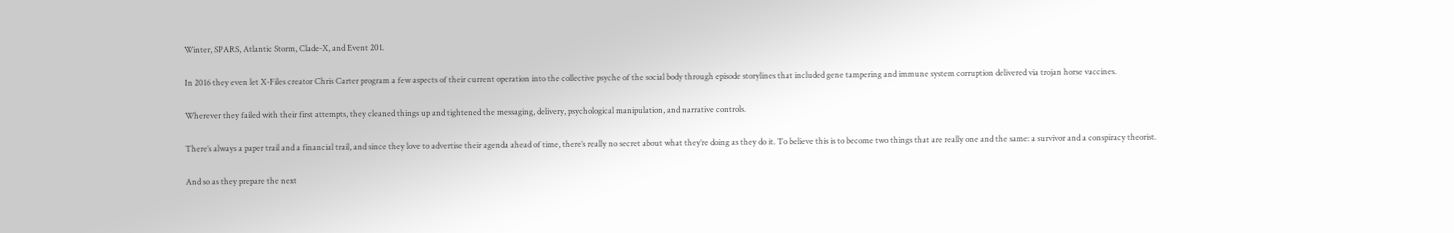Winter, SPARS, Atlantic Storm, Clade-X, and Event 201.

In 2016 they even let X-Files creator Chris Carter program a few aspects of their current operation into the collective psyche of the social body through episode storylines that included gene tampering and immune system corruption delivered via trojan horse vaccines.

Wherever they failed with their first attempts, they cleaned things up and tightened the messaging, delivery, psychological manipulation, and narrative controls.

There’s always a paper trail and a financial trail, and since they love to advertise their agenda ahead of time, there’s really no secret about what they’re doing as they do it. To believe this is to become two things that are really one and the same: a survivor and a conspiracy theorist.

And so as they prepare the next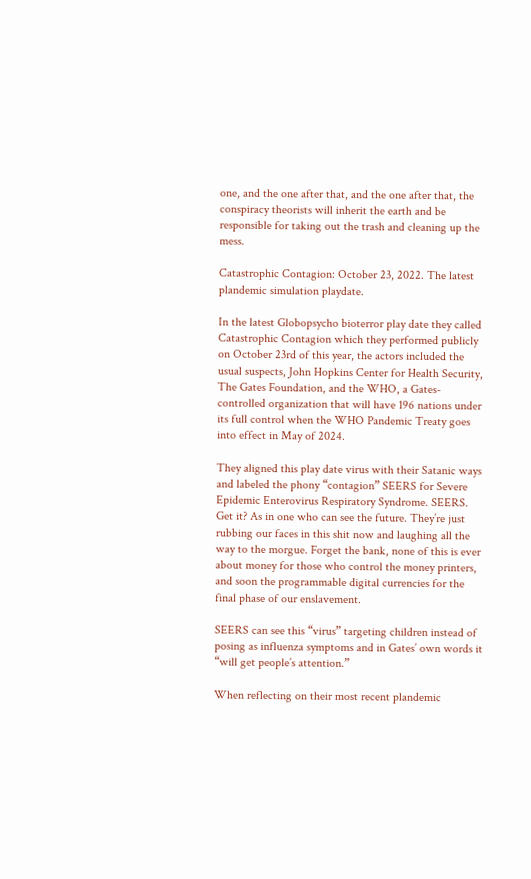one, and the one after that, and the one after that, the conspiracy theorists will inherit the earth and be responsible for taking out the trash and cleaning up the mess.

Catastrophic Contagion: October 23, 2022. The latest plandemic simulation playdate.

In the latest Globopsycho bioterror play date they called Catastrophic Contagion which they performed publicly on October 23rd of this year, the actors included the usual suspects, John Hopkins Center for Health Security, The Gates Foundation, and the WHO, a Gates-controlled organization that will have 196 nations under its full control when the WHO Pandemic Treaty goes into effect in May of 2024.

They aligned this play date virus with their Satanic ways and labeled the phony “contagion” SEERS for Severe Epidemic Enterovirus Respiratory Syndrome. SEERS. Get it? As in one who can see the future. They’re just rubbing our faces in this shit now and laughing all the way to the morgue. Forget the bank, none of this is ever about money for those who control the money printers, and soon the programmable digital currencies for the final phase of our enslavement.

SEERS can see this “virus” targeting children instead of posing as influenza symptoms and in Gates’ own words it “will get people’s attention.”

When reflecting on their most recent plandemic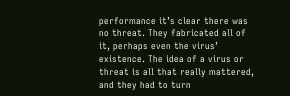performance it’s clear there was no threat. They fabricated all of it, perhaps even the virus’ existence. The idea of a virus or threat is all that really mattered, and they had to turn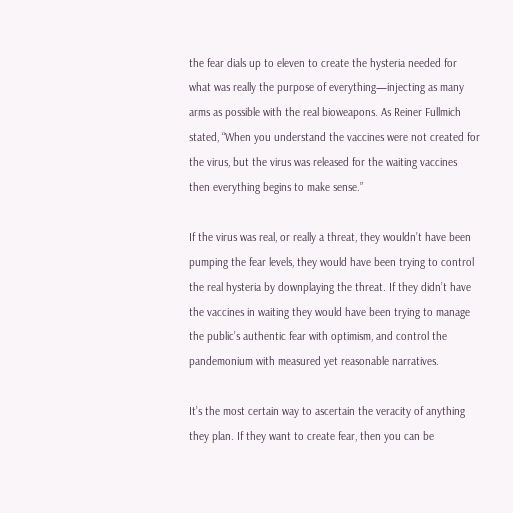the fear dials up to eleven to create the hysteria needed for what was really the purpose of everything—injecting as many arms as possible with the real bioweapons. As Reiner Fullmich stated, “When you understand the vaccines were not created for the virus, but the virus was released for the waiting vaccines then everything begins to make sense.”

If the virus was real, or really a threat, they wouldn’t have been pumping the fear levels, they would have been trying to control the real hysteria by downplaying the threat. If they didn’t have the vaccines in waiting they would have been trying to manage the public’s authentic fear with optimism, and control the pandemonium with measured yet reasonable narratives.

It’s the most certain way to ascertain the veracity of anything they plan. If they want to create fear, then you can be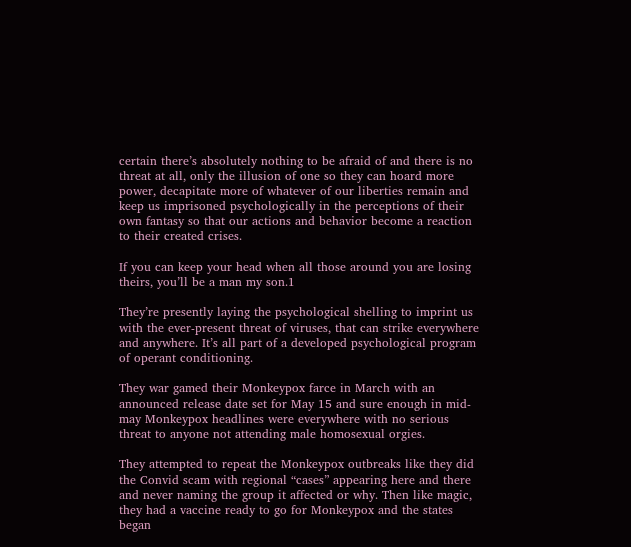certain there’s absolutely nothing to be afraid of and there is no threat at all, only the illusion of one so they can hoard more power, decapitate more of whatever of our liberties remain and keep us imprisoned psychologically in the perceptions of their own fantasy so that our actions and behavior become a reaction to their created crises.

If you can keep your head when all those around you are losing theirs, you’ll be a man my son.1

They’re presently laying the psychological shelling to imprint us with the ever-present threat of viruses, that can strike everywhere and anywhere. It’s all part of a developed psychological program of operant conditioning.

They war gamed their Monkeypox farce in March with an announced release date set for May 15 and sure enough in mid-may Monkeypox headlines were everywhere with no serious threat to anyone not attending male homosexual orgies.

They attempted to repeat the Monkeypox outbreaks like they did the Convid scam with regional “cases” appearing here and there and never naming the group it affected or why. Then like magic, they had a vaccine ready to go for Monkeypox and the states began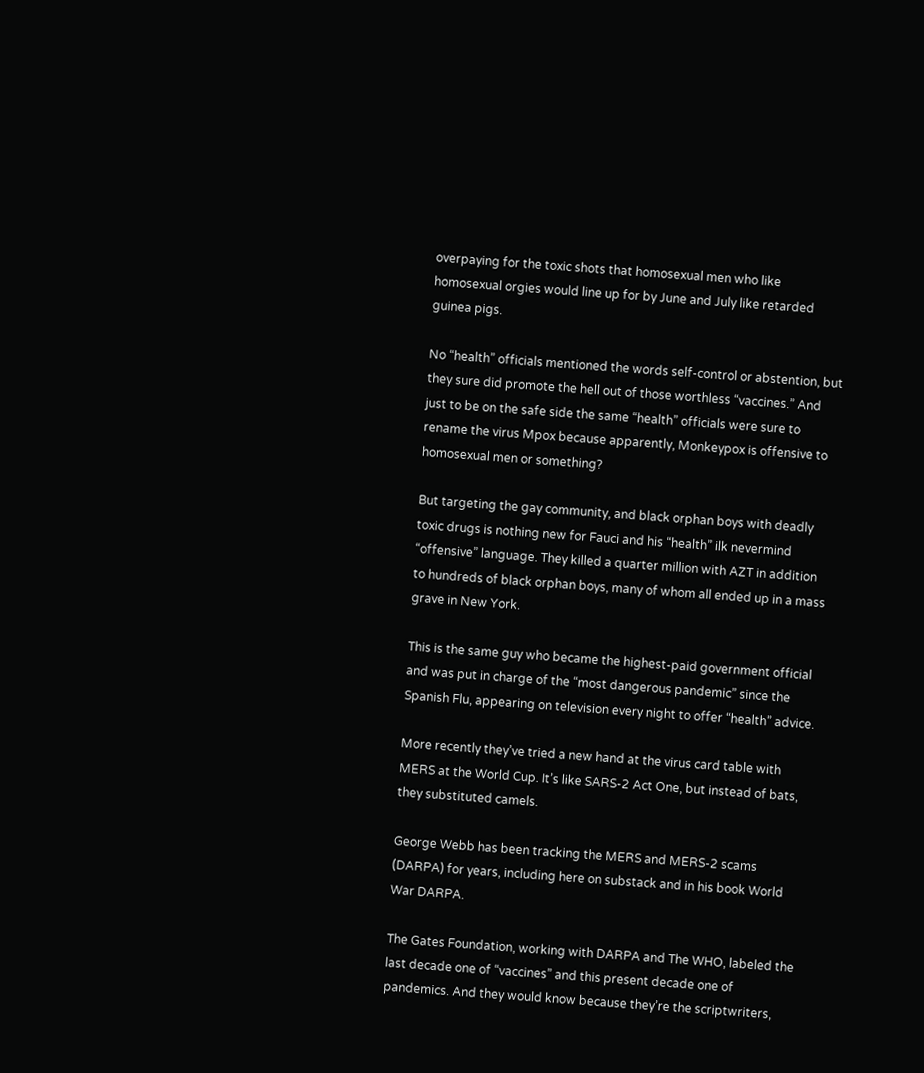overpaying for the toxic shots that homosexual men who like homosexual orgies would line up for by June and July like retarded guinea pigs.

No “health” officials mentioned the words self-control or abstention, but they sure did promote the hell out of those worthless “vaccines.” And just to be on the safe side the same “health” officials were sure to rename the virus Mpox because apparently, Monkeypox is offensive to homosexual men or something?

But targeting the gay community, and black orphan boys with deadly toxic drugs is nothing new for Fauci and his “health” ilk nevermind “offensive” language. They killed a quarter million with AZT in addition to hundreds of black orphan boys, many of whom all ended up in a mass grave in New York.

This is the same guy who became the highest-paid government official and was put in charge of the “most dangerous pandemic” since the Spanish Flu, appearing on television every night to offer “health” advice.

More recently they’ve tried a new hand at the virus card table with MERS at the World Cup. It’s like SARS-2 Act One, but instead of bats, they substituted camels.

George Webb has been tracking the MERS and MERS-2 scams (DARPA) for years, including here on substack and in his book World War DARPA.

The Gates Foundation, working with DARPA and The WHO, labeled the last decade one of “vaccines” and this present decade one of pandemics. And they would know because they’re the scriptwriters,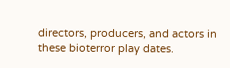directors, producers, and actors in these bioterror play dates.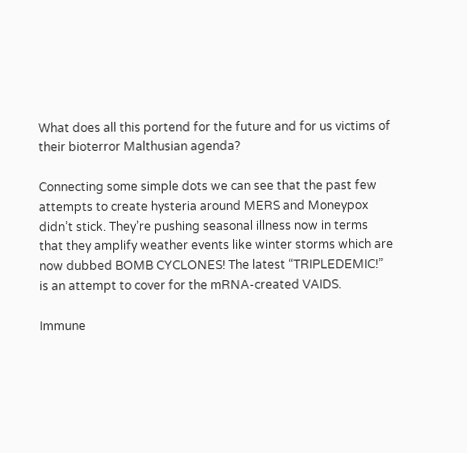What does all this portend for the future and for us victims of their bioterror Malthusian agenda?

Connecting some simple dots we can see that the past few attempts to create hysteria around MERS and Moneypox didn’t stick. They’re pushing seasonal illness now in terms that they amplify weather events like winter storms which are now dubbed BOMB CYCLONES! The latest “TRIPLEDEMIC!” is an attempt to cover for the mRNA-created VAIDS.

Immune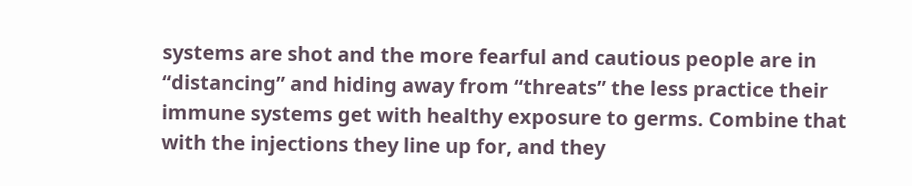systems are shot and the more fearful and cautious people are in “distancing” and hiding away from “threats” the less practice their immune systems get with healthy exposure to germs. Combine that with the injections they line up for, and they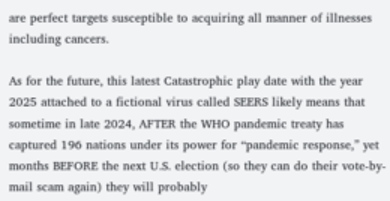are perfect targets susceptible to acquiring all manner of illnesses including cancers.

As for the future, this latest Catastrophic play date with the year 2025 attached to a fictional virus called SEERS likely means that sometime in late 2024, AFTER the WHO pandemic treaty has captured 196 nations under its power for “pandemic response,” yet months BEFORE the next U.S. election (so they can do their vote-by-mail scam again) they will probably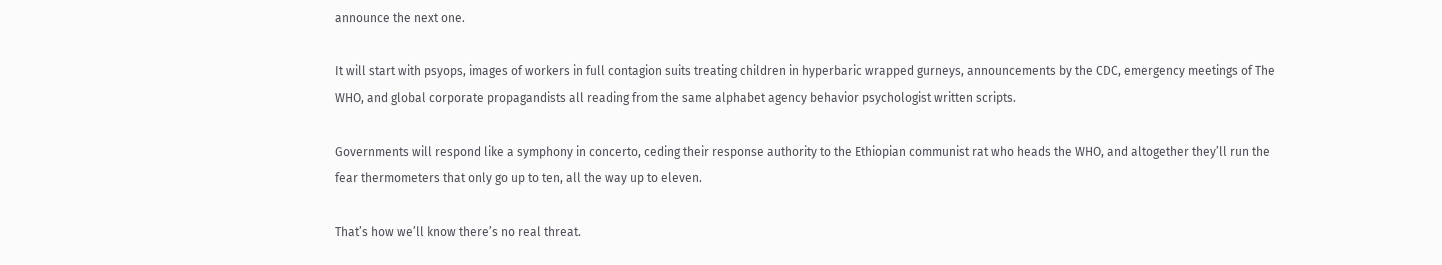announce the next one.

It will start with psyops, images of workers in full contagion suits treating children in hyperbaric wrapped gurneys, announcements by the CDC, emergency meetings of The WHO, and global corporate propagandists all reading from the same alphabet agency behavior psychologist written scripts.

Governments will respond like a symphony in concerto, ceding their response authority to the Ethiopian communist rat who heads the WHO, and altogether they’ll run the fear thermometers that only go up to ten, all the way up to eleven.

That’s how we’ll know there’s no real threat.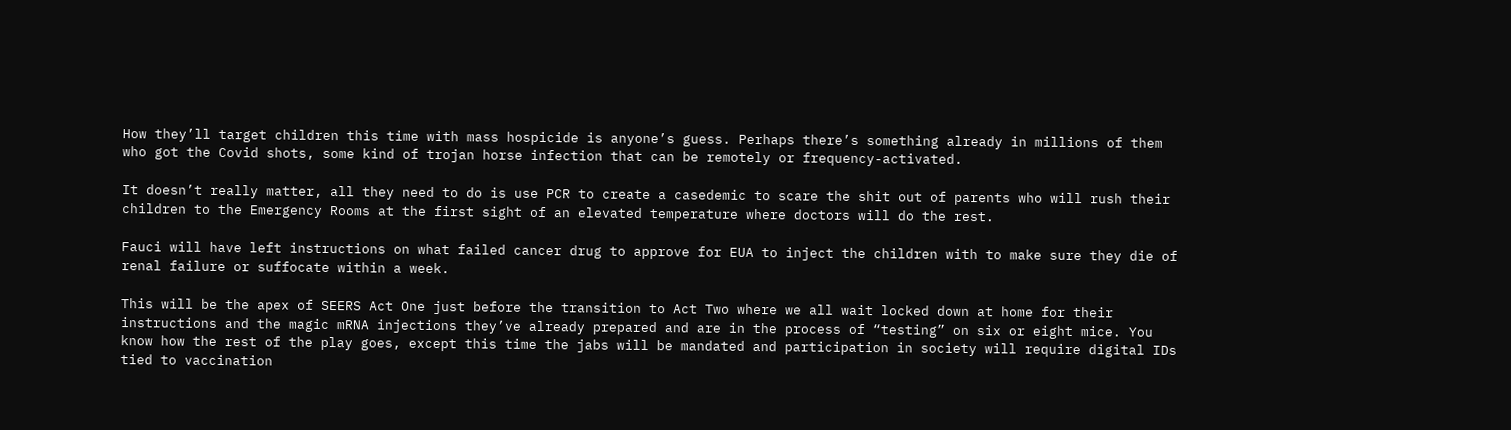How they’ll target children this time with mass hospicide is anyone’s guess. Perhaps there’s something already in millions of them who got the Covid shots, some kind of trojan horse infection that can be remotely or frequency-activated.

It doesn’t really matter, all they need to do is use PCR to create a casedemic to scare the shit out of parents who will rush their children to the Emergency Rooms at the first sight of an elevated temperature where doctors will do the rest.

Fauci will have left instructions on what failed cancer drug to approve for EUA to inject the children with to make sure they die of renal failure or suffocate within a week.

This will be the apex of SEERS Act One just before the transition to Act Two where we all wait locked down at home for their instructions and the magic mRNA injections they’ve already prepared and are in the process of “testing” on six or eight mice. You know how the rest of the play goes, except this time the jabs will be mandated and participation in society will require digital IDs tied to vaccination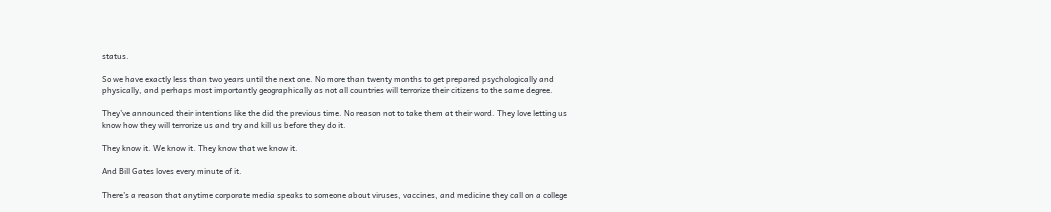status.

So we have exactly less than two years until the next one. No more than twenty months to get prepared psychologically and physically, and perhaps most importantly geographically as not all countries will terrorize their citizens to the same degree.

They’ve announced their intentions like the did the previous time. No reason not to take them at their word. They love letting us know how they will terrorize us and try and kill us before they do it.

They know it. We know it. They know that we know it.

And Bill Gates loves every minute of it.

There’s a reason that anytime corporate media speaks to someone about viruses, vaccines, and medicine they call on a college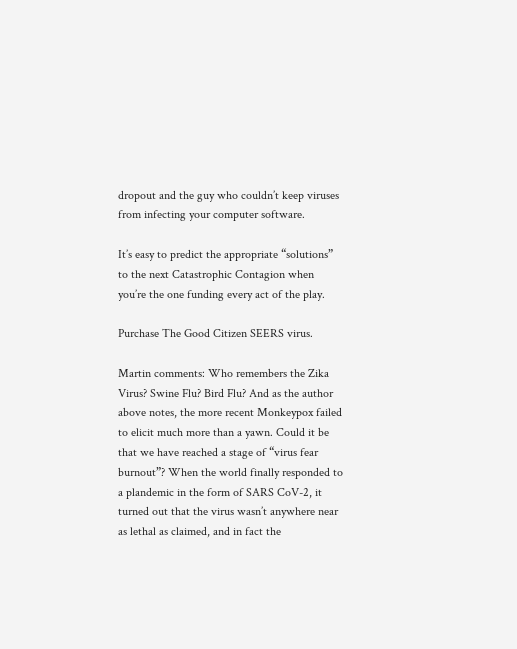dropout and the guy who couldn’t keep viruses from infecting your computer software.

It’s easy to predict the appropriate “solutions” to the next Catastrophic Contagion when you’re the one funding every act of the play.

Purchase The Good Citizen SEERS virus.

Martin comments: Who remembers the Zika Virus? Swine Flu? Bird Flu? And as the author above notes, the more recent Monkeypox failed to elicit much more than a yawn. Could it be that we have reached a stage of “virus fear burnout”? When the world finally responded to a plandemic in the form of SARS CoV-2, it turned out that the virus wasn’t anywhere near as lethal as claimed, and in fact the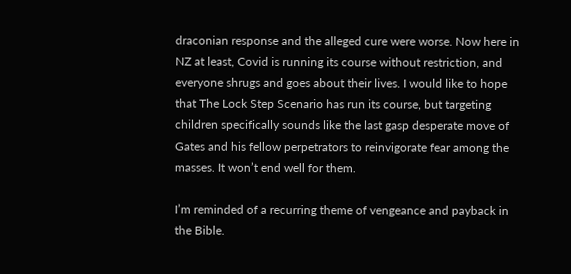draconian response and the alleged cure were worse. Now here in NZ at least, Covid is running its course without restriction, and everyone shrugs and goes about their lives. I would like to hope that The Lock Step Scenario has run its course, but targeting children specifically sounds like the last gasp desperate move of Gates and his fellow perpetrators to reinvigorate fear among the masses. It won’t end well for them.

I’m reminded of a recurring theme of vengeance and payback in the Bible.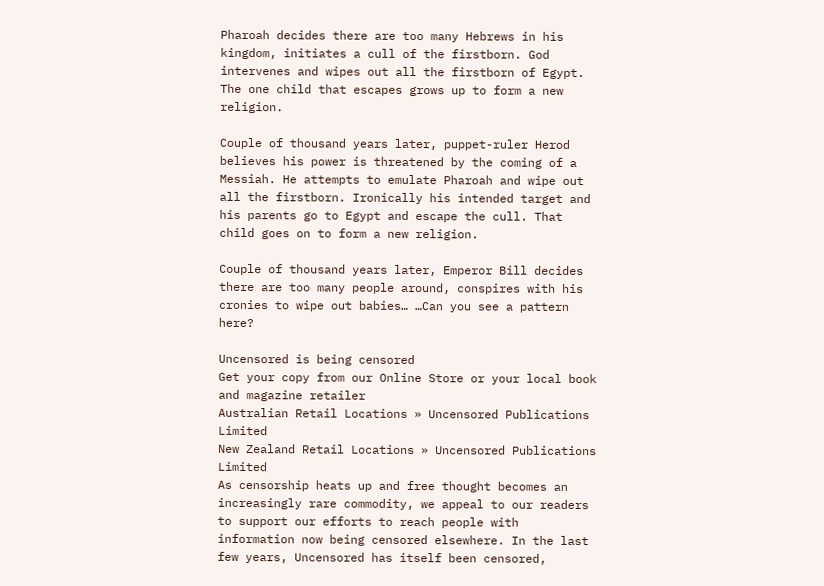Pharoah decides there are too many Hebrews in his kingdom, initiates a cull of the firstborn. God intervenes and wipes out all the firstborn of Egypt. The one child that escapes grows up to form a new religion.

Couple of thousand years later, puppet-ruler Herod believes his power is threatened by the coming of a Messiah. He attempts to emulate Pharoah and wipe out all the firstborn. Ironically his intended target and his parents go to Egypt and escape the cull. That child goes on to form a new religion.

Couple of thousand years later, Emperor Bill decides there are too many people around, conspires with his cronies to wipe out babies… …Can you see a pattern here?

Uncensored is being censored
Get your copy from our Online Store or your local book and magazine retailer
Australian Retail Locations » Uncensored Publications Limited
New Zealand Retail Locations » Uncensored Publications Limited
As censorship heats up and free thought becomes an increasingly rare commodity, we appeal to our readers to support our efforts to reach people with information now being censored elsewhere. In the last few years, Uncensored has itself been censored,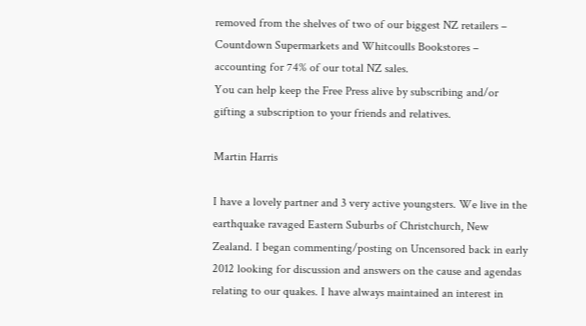removed from the shelves of two of our biggest NZ retailers – Countdown Supermarkets and Whitcoulls Bookstores – accounting for 74% of our total NZ sales.
You can help keep the Free Press alive by subscribing and/or gifting a subscription to your friends and relatives.

Martin Harris

I have a lovely partner and 3 very active youngsters. We live in the earthquake ravaged Eastern Suburbs of Christchurch, New Zealand. I began commenting/posting on Uncensored back in early 2012 looking for discussion and answers on the cause and agendas relating to our quakes. I have always maintained an interest in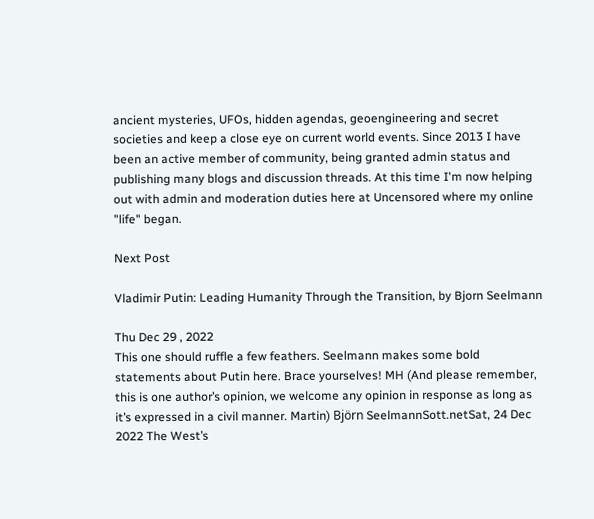ancient mysteries, UFOs, hidden agendas, geoengineering and secret societies and keep a close eye on current world events. Since 2013 I have been an active member of community, being granted admin status and publishing many blogs and discussion threads. At this time I'm now helping out with admin and moderation duties here at Uncensored where my online "life" began.

Next Post

Vladimir Putin: Leading Humanity Through the Transition, by Bjorn Seelmann

Thu Dec 29 , 2022
This one should ruffle a few feathers. Seelmann makes some bold statements about Putin here. Brace yourselves! MH (And please remember, this is one author’s opinion, we welcome any opinion in response as long as it’s expressed in a civil manner. Martin) Björn SeelmannSott.netSat, 24 Dec 2022 The West’s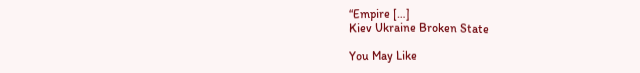“Empire […]
Kiev Ukraine Broken State

You May Like